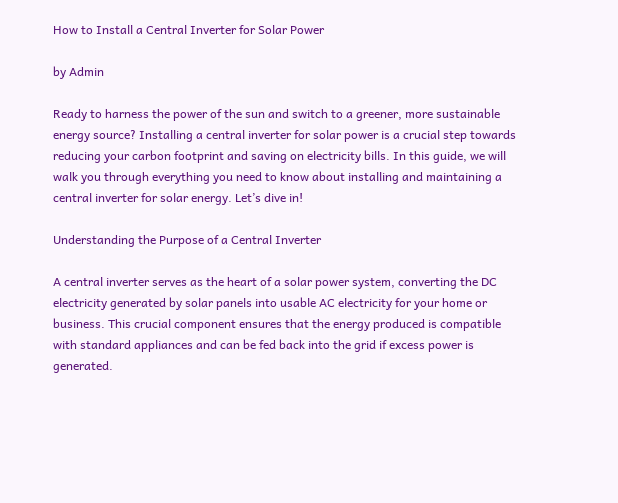How to Install a Central Inverter for Solar Power

by Admin

Ready to harness the power of the sun and switch to a greener, more sustainable energy source? Installing a central inverter for solar power is a crucial step towards reducing your carbon footprint and saving on electricity bills. In this guide, we will walk you through everything you need to know about installing and maintaining a central inverter for solar energy. Let’s dive in!

Understanding the Purpose of a Central Inverter

A central inverter serves as the heart of a solar power system, converting the DC electricity generated by solar panels into usable AC electricity for your home or business. This crucial component ensures that the energy produced is compatible with standard appliances and can be fed back into the grid if excess power is generated.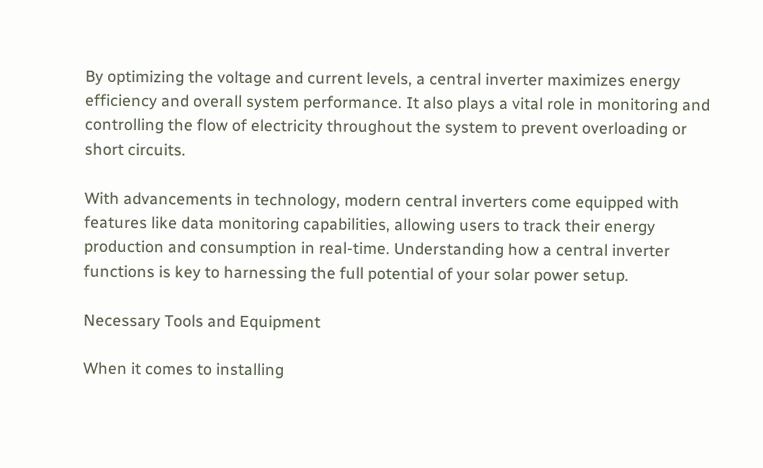By optimizing the voltage and current levels, a central inverter maximizes energy efficiency and overall system performance. It also plays a vital role in monitoring and controlling the flow of electricity throughout the system to prevent overloading or short circuits.

With advancements in technology, modern central inverters come equipped with features like data monitoring capabilities, allowing users to track their energy production and consumption in real-time. Understanding how a central inverter functions is key to harnessing the full potential of your solar power setup.

Necessary Tools and Equipment

When it comes to installing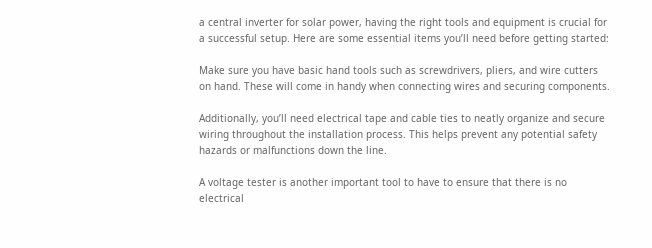a central inverter for solar power, having the right tools and equipment is crucial for a successful setup. Here are some essential items you’ll need before getting started:

Make sure you have basic hand tools such as screwdrivers, pliers, and wire cutters on hand. These will come in handy when connecting wires and securing components.

Additionally, you’ll need electrical tape and cable ties to neatly organize and secure wiring throughout the installation process. This helps prevent any potential safety hazards or malfunctions down the line.

A voltage tester is another important tool to have to ensure that there is no electrical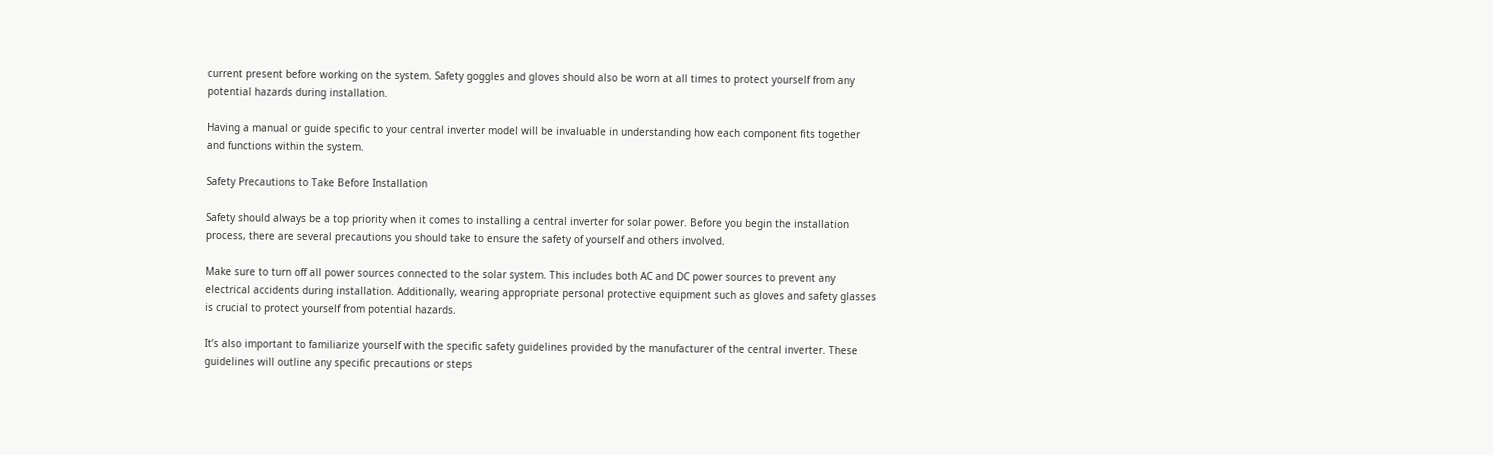current present before working on the system. Safety goggles and gloves should also be worn at all times to protect yourself from any potential hazards during installation.

Having a manual or guide specific to your central inverter model will be invaluable in understanding how each component fits together and functions within the system.

Safety Precautions to Take Before Installation

Safety should always be a top priority when it comes to installing a central inverter for solar power. Before you begin the installation process, there are several precautions you should take to ensure the safety of yourself and others involved.

Make sure to turn off all power sources connected to the solar system. This includes both AC and DC power sources to prevent any electrical accidents during installation. Additionally, wearing appropriate personal protective equipment such as gloves and safety glasses is crucial to protect yourself from potential hazards.

It’s also important to familiarize yourself with the specific safety guidelines provided by the manufacturer of the central inverter. These guidelines will outline any specific precautions or steps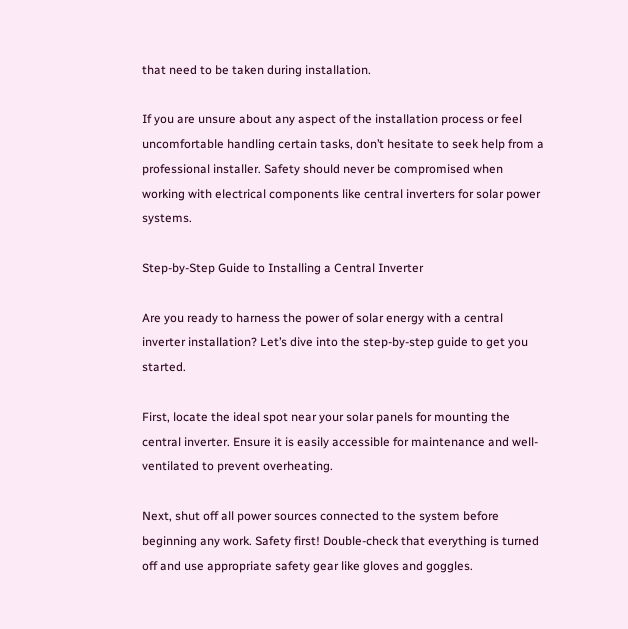that need to be taken during installation.

If you are unsure about any aspect of the installation process or feel uncomfortable handling certain tasks, don’t hesitate to seek help from a professional installer. Safety should never be compromised when working with electrical components like central inverters for solar power systems.

Step-by-Step Guide to Installing a Central Inverter

Are you ready to harness the power of solar energy with a central inverter installation? Let’s dive into the step-by-step guide to get you started.

First, locate the ideal spot near your solar panels for mounting the central inverter. Ensure it is easily accessible for maintenance and well-ventilated to prevent overheating.

Next, shut off all power sources connected to the system before beginning any work. Safety first! Double-check that everything is turned off and use appropriate safety gear like gloves and goggles.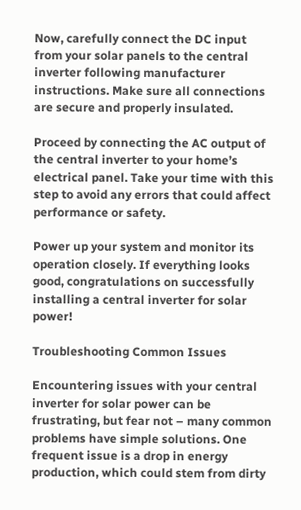Now, carefully connect the DC input from your solar panels to the central inverter following manufacturer instructions. Make sure all connections are secure and properly insulated.

Proceed by connecting the AC output of the central inverter to your home’s electrical panel. Take your time with this step to avoid any errors that could affect performance or safety.

Power up your system and monitor its operation closely. If everything looks good, congratulations on successfully installing a central inverter for solar power!

Troubleshooting Common Issues

Encountering issues with your central inverter for solar power can be frustrating, but fear not – many common problems have simple solutions. One frequent issue is a drop in energy production, which could stem from dirty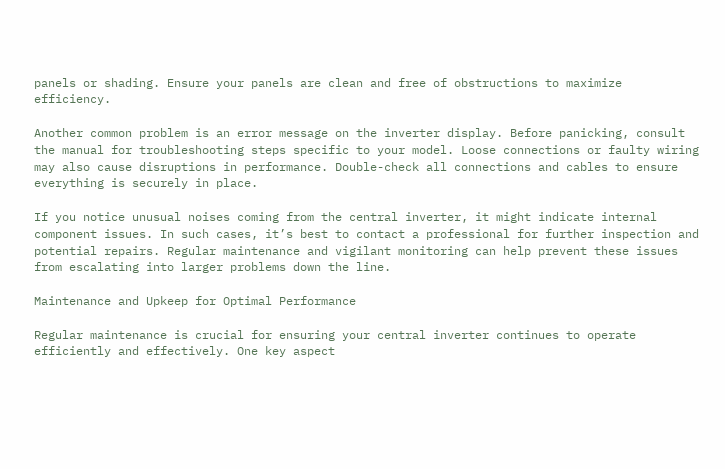panels or shading. Ensure your panels are clean and free of obstructions to maximize efficiency.

Another common problem is an error message on the inverter display. Before panicking, consult the manual for troubleshooting steps specific to your model. Loose connections or faulty wiring may also cause disruptions in performance. Double-check all connections and cables to ensure everything is securely in place.

If you notice unusual noises coming from the central inverter, it might indicate internal component issues. In such cases, it’s best to contact a professional for further inspection and potential repairs. Regular maintenance and vigilant monitoring can help prevent these issues from escalating into larger problems down the line.

Maintenance and Upkeep for Optimal Performance

Regular maintenance is crucial for ensuring your central inverter continues to operate efficiently and effectively. One key aspect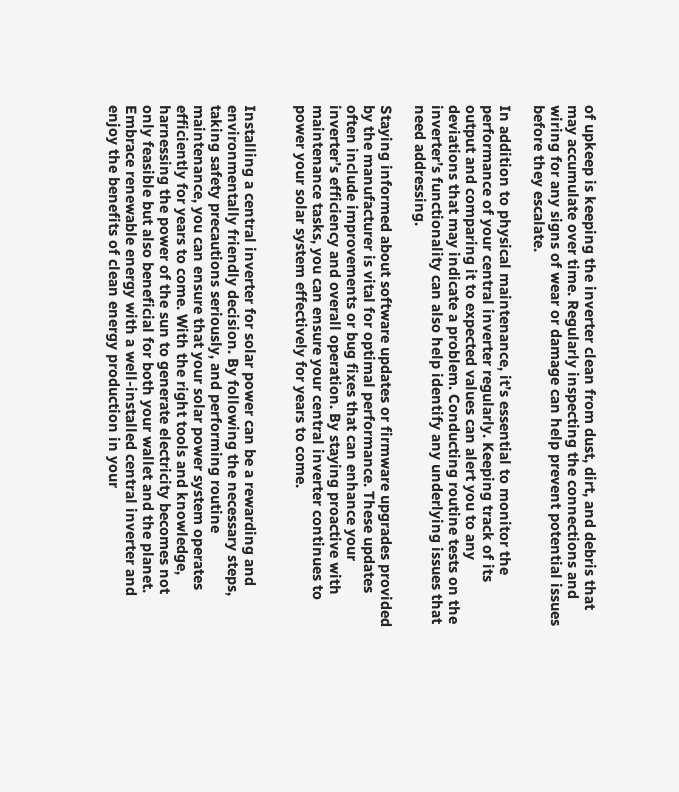of upkeep is keeping the inverter clean from dust, dirt, and debris that may accumulate over time. Regularly inspecting the connections and wiring for any signs of wear or damage can help prevent potential issues before they escalate.

In addition to physical maintenance, it’s essential to monitor the performance of your central inverter regularly. Keeping track of its output and comparing it to expected values can alert you to any deviations that may indicate a problem. Conducting routine tests on the inverter’s functionality can also help identify any underlying issues that need addressing.

Staying informed about software updates or firmware upgrades provided by the manufacturer is vital for optimal performance. These updates often include improvements or bug fixes that can enhance your inverter’s efficiency and overall operation. By staying proactive with maintenance tasks, you can ensure your central inverter continues to power your solar system effectively for years to come.


Installing a central inverter for solar power can be a rewarding and environmentally friendly decision. By following the necessary steps, taking safety precautions seriously, and performing routine maintenance, you can ensure that your solar power system operates efficiently for years to come. With the right tools and knowledge, harnessing the power of the sun to generate electricity becomes not only feasible but also beneficial for both your wallet and the planet. Embrace renewable energy with a well-installed central inverter and enjoy the benefits of clean energy production in your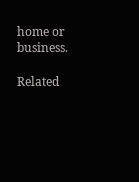home or business.

Related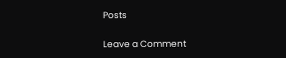Posts

Leave a Comment